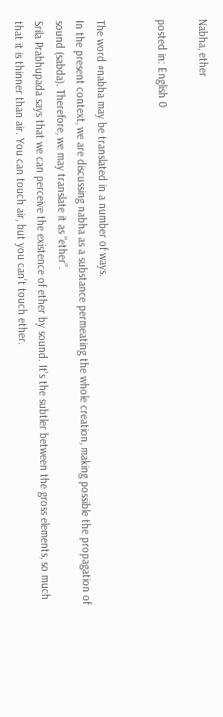Nabha, ether

posted in: English 0


The word #nabha may be translated in a number of ways.
In the present context, we are discussing nabha as a substance permeating the whole creation, making possible the propagation of sound (sabda). Therefore, we may translate it as “ether”.
Srila Prabhupada says that we can perceive the existence of ether by sound. It’s the subtler between the gross elements, so much that it is thinner than air. You can touch air, but you can’t touch ether.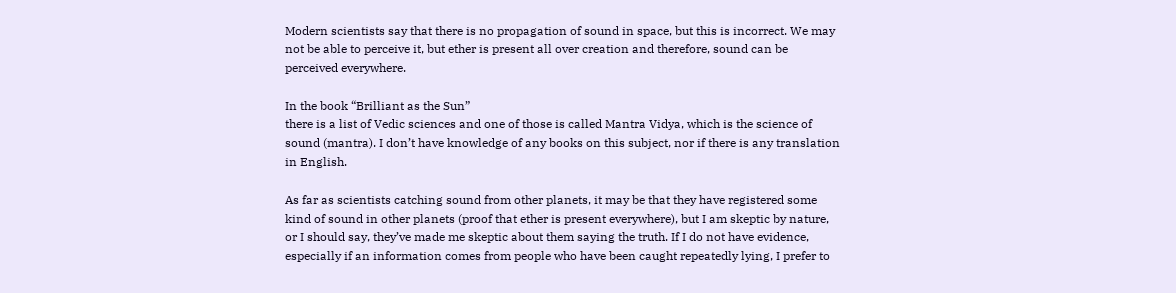Modern scientists say that there is no propagation of sound in space, but this is incorrect. We may not be able to perceive it, but ether is present all over creation and therefore, sound can be perceived everywhere.

In the book “Brilliant as the Sun”
there is a list of Vedic sciences and one of those is called Mantra Vidya, which is the science of sound (mantra). I don’t have knowledge of any books on this subject, nor if there is any translation in English.

As far as scientists catching sound from other planets, it may be that they have registered some kind of sound in other planets (proof that ether is present everywhere), but I am skeptic by nature, or I should say, they’ve made me skeptic about them saying the truth. If I do not have evidence, especially if an information comes from people who have been caught repeatedly lying, I prefer to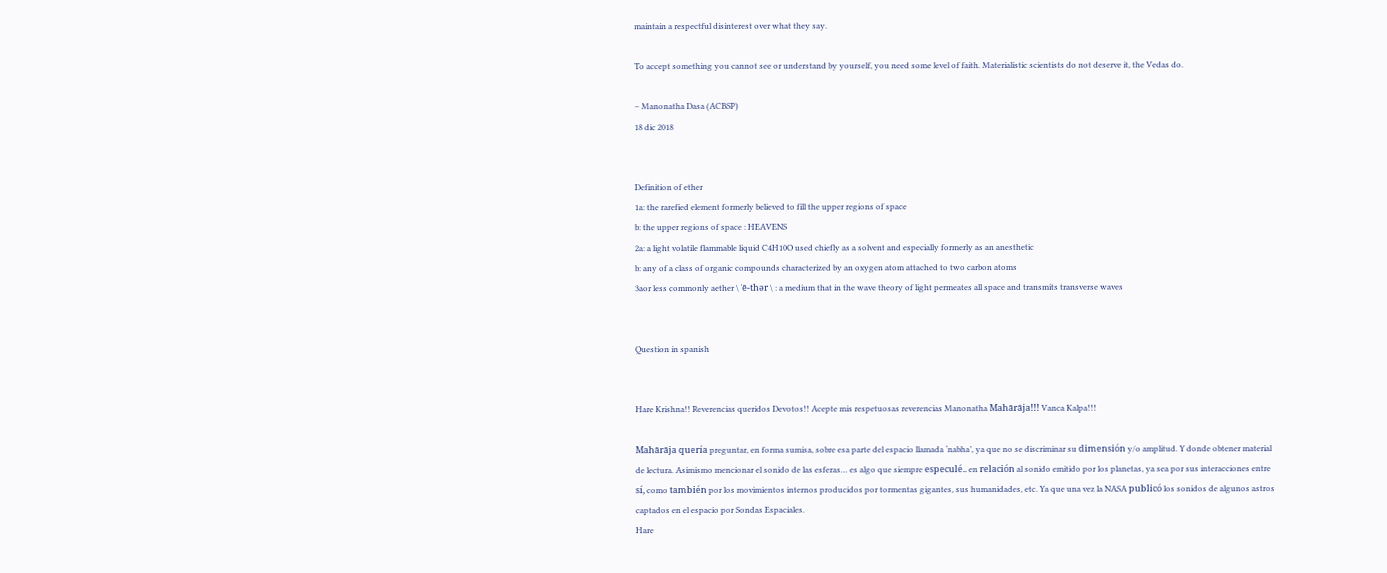maintain a respectful disinterest over what they say.

To accept something you cannot see or understand by yourself, you need some level of faith. Materialistic scientists do not deserve it, the Vedas do.

– Manonatha Dasa (ACBSP)
18 dic 2018


Definition of ether
1a: the rarefied element formerly believed to fill the upper regions of space
b: the upper regions of space : HEAVENS
2a: a light volatile flammable liquid C4H10O used chiefly as a solvent and especially formerly as an anesthetic
b: any of a class of organic compounds characterized by an oxygen atom attached to two carbon atoms
3aor less commonly aether \ ˈē-thər \ : a medium that in the wave theory of light permeates all space and transmits transverse waves


Question in spanish


Hare Krishna!! Reverencias queridos Devotos!! Acepte mis respetuosas reverencias Manonatha Mahārāja!!! Vanca Kalpa!!!

Mahārāja quería preguntar, en forma sumisa, sobre esa parte del espacio llamada ‘nabha’, ya que no se discriminar su dimensión y/o amplitud. Y donde obtener material de lectura. Asimismo mencionar el sonido de las esferas… es algo que siempre especulé.. en relación al sonido emitido por los planetas, ya sea por sus interacciones entre sí, como también por los movimientos internos producidos por tormentas gigantes, sus humanidades, etc. Ya que una vez la NASA publicó los sonidos de algunos astros captados en el espacio por Sondas Espaciales.
Hare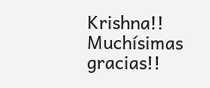Krishna!! Muchísimas gracias!!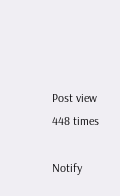Post view 448 times

Notify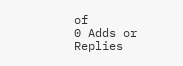of
0 Adds or Replies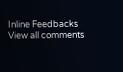Inline Feedbacks
View all comments